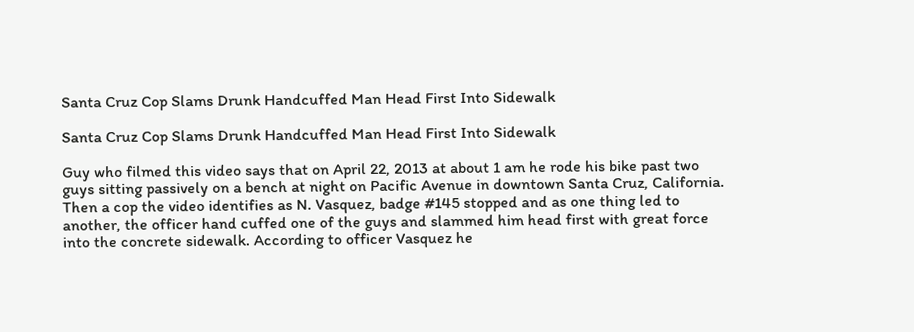Santa Cruz Cop Slams Drunk Handcuffed Man Head First Into Sidewalk

Santa Cruz Cop Slams Drunk Handcuffed Man Head First Into Sidewalk

Guy who filmed this video says that on April 22, 2013 at about 1 am he rode his bike past two guys sitting passively on a bench at night on Pacific Avenue in downtown Santa Cruz, California. Then a cop the video identifies as N. Vasquez, badge #145 stopped and as one thing led to another, the officer hand cuffed one of the guys and slammed him head first with great force into the concrete sidewalk. According to officer Vasquez he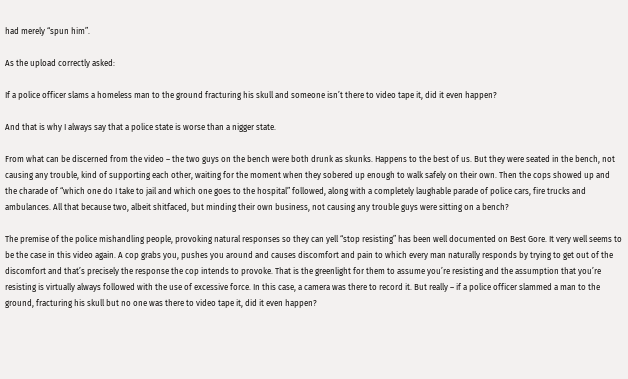had merely “spun him”.

As the upload correctly asked:

If a police officer slams a homeless man to the ground fracturing his skull and someone isn’t there to video tape it, did it even happen?

And that is why I always say that a police state is worse than a nigger state.

From what can be discerned from the video – the two guys on the bench were both drunk as skunks. Happens to the best of us. But they were seated in the bench, not causing any trouble, kind of supporting each other, waiting for the moment when they sobered up enough to walk safely on their own. Then the cops showed up and the charade of “which one do I take to jail and which one goes to the hospital” followed, along with a completely laughable parade of police cars, fire trucks and ambulances. All that because two, albeit shitfaced, but minding their own business, not causing any trouble guys were sitting on a bench?

The premise of the police mishandling people, provoking natural responses so they can yell “stop resisting” has been well documented on Best Gore. It very well seems to be the case in this video again. A cop grabs you, pushes you around and causes discomfort and pain to which every man naturally responds by trying to get out of the discomfort and that’s precisely the response the cop intends to provoke. That is the greenlight for them to assume you’re resisting and the assumption that you’re resisting is virtually always followed with the use of excessive force. In this case, a camera was there to record it. But really – if a police officer slammed a man to the ground, fracturing his skull but no one was there to video tape it, did it even happen?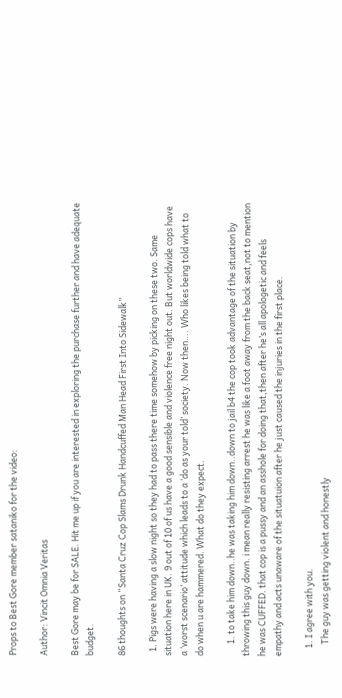Props to Best Gore member sataniko for the video:

Author: Vincit Omnia Veritas

Best Gore may be for SALE. Hit me up if you are interested in exploring the purchase further and have adequate budget.

86 thoughts on “Santa Cruz Cop Slams Drunk Handcuffed Man Head First Into Sidewalk”

  1. Pigs were having a slow night so they had to pass there time somehow by picking on these two. Same situation here in UK. 9 out of 10 of us have a good sensible and violence free night out. But worldwide cops have a ‘worst scenario’ attitude which leads to a ‘do as your told’ society. Now then…. Who likes being told what to do when u are hammered. What do they expect.

      1. to take him down..he was taking him down..down to jail b4 the cop took advantage of the situation by throwing this guy down. i mean really resisting arrest he was like a foot away from the back seat,not to mention he was CUFFED. that cop is a pussy and an asshole for doing that,then after he’s all apologetic and feels empathy and acts unaware of the situatuion after he just caused the injuries in the first place.

    1. I agree with you.
      The guy was getting violent and honestly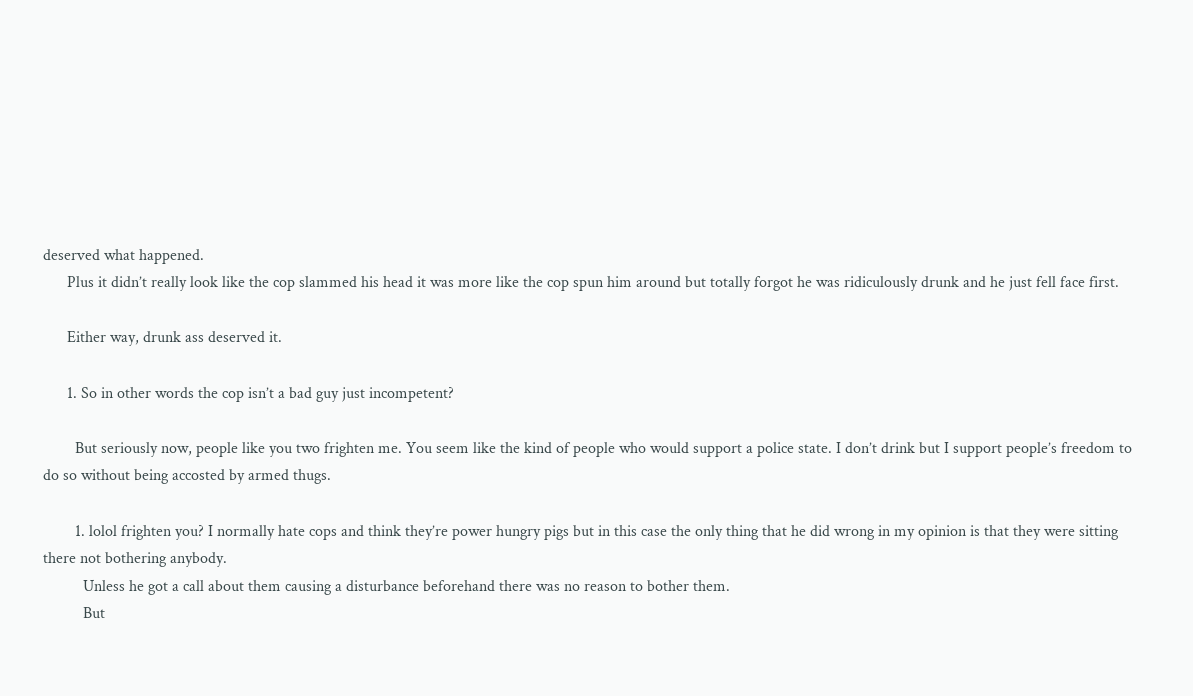deserved what happened.
      Plus it didn’t really look like the cop slammed his head it was more like the cop spun him around but totally forgot he was ridiculously drunk and he just fell face first.

      Either way, drunk ass deserved it.

      1. So in other words the cop isn’t a bad guy just incompetent?

        But seriously now, people like you two frighten me. You seem like the kind of people who would support a police state. I don’t drink but I support people’s freedom to do so without being accosted by armed thugs.

        1. lolol frighten you? I normally hate cops and think they’re power hungry pigs but in this case the only thing that he did wrong in my opinion is that they were sitting there not bothering anybody.
          Unless he got a call about them causing a disturbance beforehand there was no reason to bother them.
          But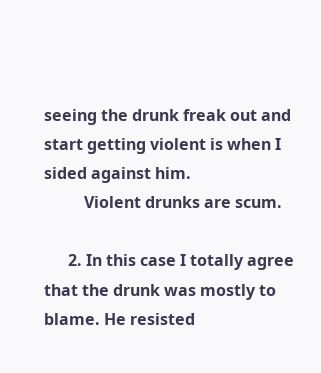seeing the drunk freak out and start getting violent is when I sided against him.
          Violent drunks are scum.

      2. In this case I totally agree that the drunk was mostly to blame. He resisted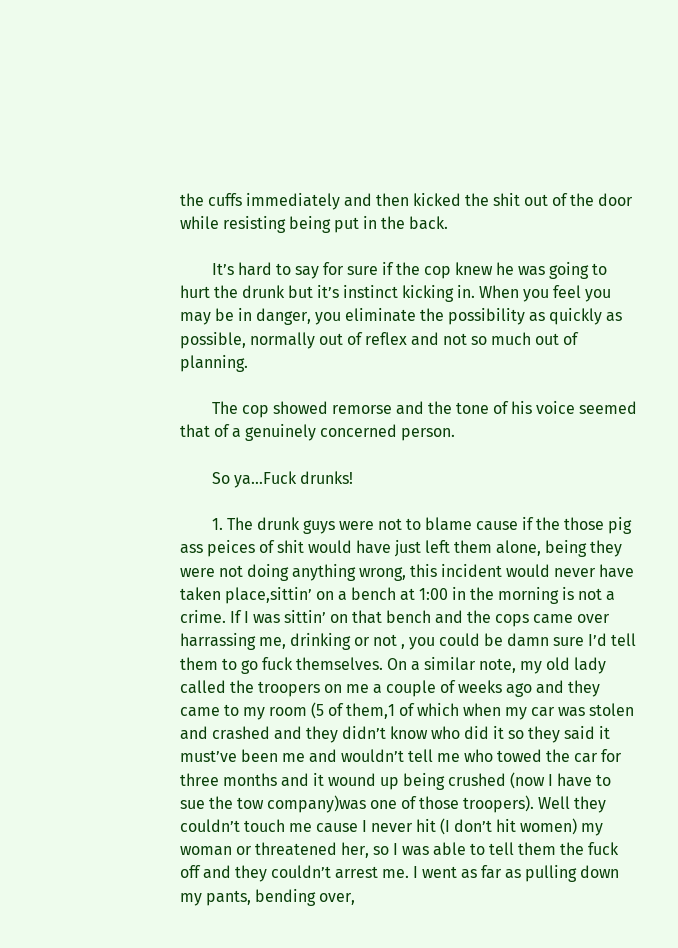the cuffs immediately and then kicked the shit out of the door while resisting being put in the back.

        It’s hard to say for sure if the cop knew he was going to hurt the drunk but it’s instinct kicking in. When you feel you may be in danger, you eliminate the possibility as quickly as possible, normally out of reflex and not so much out of planning.

        The cop showed remorse and the tone of his voice seemed that of a genuinely concerned person.

        So ya…Fuck drunks!

        1. The drunk guys were not to blame cause if the those pig ass peices of shit would have just left them alone, being they were not doing anything wrong, this incident would never have taken place,sittin’ on a bench at 1:00 in the morning is not a crime. If I was sittin’ on that bench and the cops came over harrassing me, drinking or not , you could be damn sure I’d tell them to go fuck themselves. On a similar note, my old lady called the troopers on me a couple of weeks ago and they came to my room (5 of them,1 of which when my car was stolen and crashed and they didn’t know who did it so they said it must’ve been me and wouldn’t tell me who towed the car for three months and it wound up being crushed (now I have to sue the tow company)was one of those troopers). Well they couldn’t touch me cause I never hit (I don’t hit women) my woman or threatened her, so I was able to tell them the fuck off and they couldn’t arrest me. I went as far as pulling down my pants, bending over,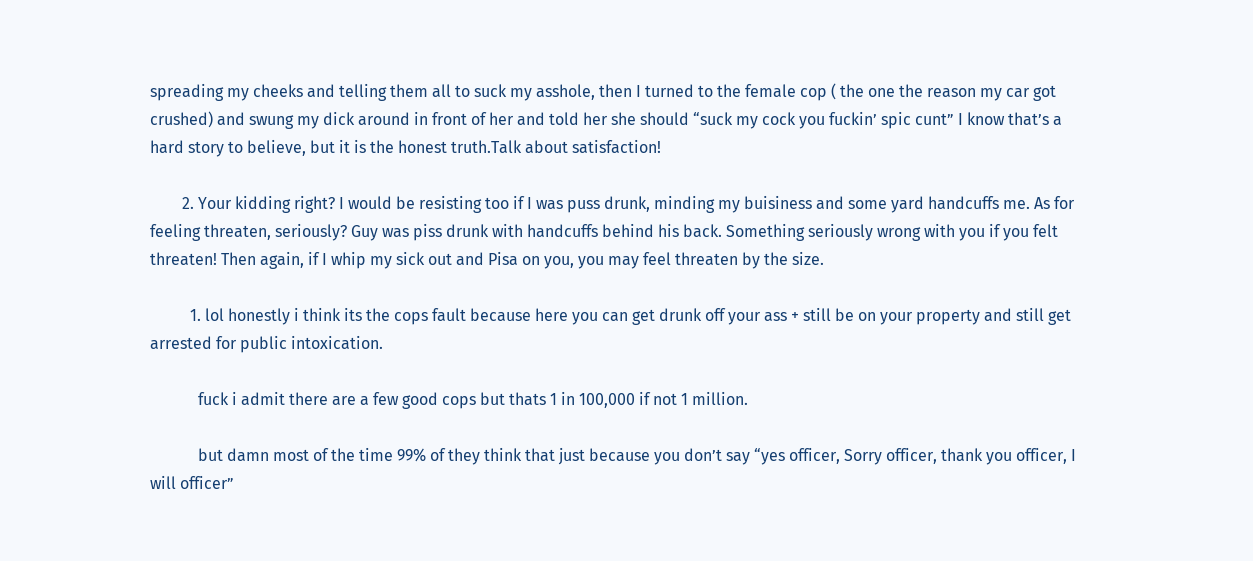spreading my cheeks and telling them all to suck my asshole, then I turned to the female cop ( the one the reason my car got crushed) and swung my dick around in front of her and told her she should “suck my cock you fuckin’ spic cunt” I know that’s a hard story to believe, but it is the honest truth.Talk about satisfaction!

        2. Your kidding right? I would be resisting too if I was puss drunk, minding my buisiness and some yard handcuffs me. As for feeling threaten, seriously? Guy was piss drunk with handcuffs behind his back. Something seriously wrong with you if you felt threaten! Then again, if I whip my sick out and Pisa on you, you may feel threaten by the size.

          1. lol honestly i think its the cops fault because here you can get drunk off your ass + still be on your property and still get arrested for public intoxication.

            fuck i admit there are a few good cops but thats 1 in 100,000 if not 1 million.

            but damn most of the time 99% of they think that just because you don’t say “yes officer, Sorry officer, thank you officer, I will officer”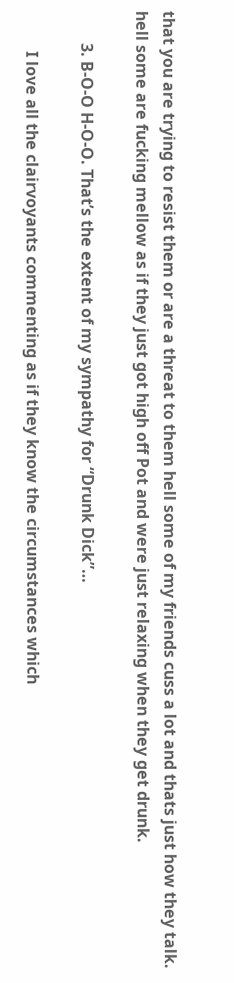that you are trying to resist them or are a threat to them hell some of my friends cuss a lot and thats just how they talk. hell some are fucking mellow as if they just got high off Pot and were just relaxing when they get drunk.

        3. B-O-O H-O-O. That’s the extent of my sympathy for “Drunk Dick”…

          I love all the clairvoyants commenting as if they know the circumstances which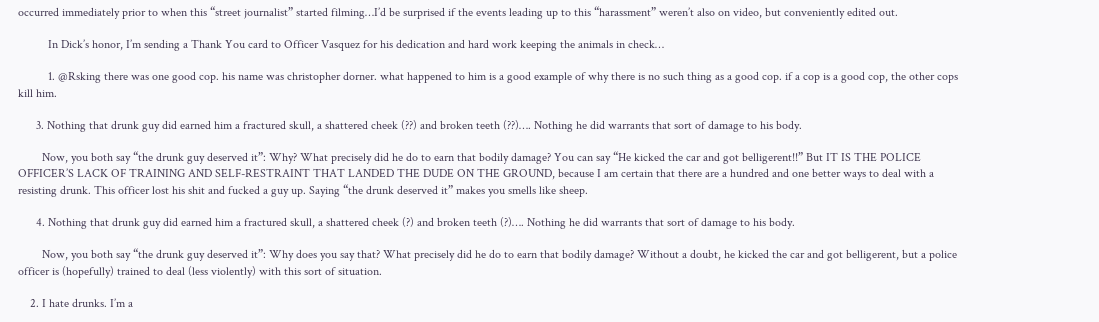occurred immediately prior to when this “street journalist” started filming…I’d be surprised if the events leading up to this “harassment” weren’t also on video, but conveniently edited out.

          In Dick’s honor, I’m sending a Thank You card to Officer Vasquez for his dedication and hard work keeping the animals in check…

          1. @Rsking there was one good cop. his name was christopher dorner. what happened to him is a good example of why there is no such thing as a good cop. if a cop is a good cop, the other cops kill him.

      3. Nothing that drunk guy did earned him a fractured skull, a shattered cheek (??) and broken teeth (??)…. Nothing he did warrants that sort of damage to his body.

        Now, you both say “the drunk guy deserved it”: Why? What precisely did he do to earn that bodily damage? You can say “He kicked the car and got belligerent!!” But IT IS THE POLICE OFFICER’S LACK OF TRAINING AND SELF-RESTRAINT THAT LANDED THE DUDE ON THE GROUND, because I am certain that there are a hundred and one better ways to deal with a resisting drunk. This officer lost his shit and fucked a guy up. Saying “the drunk deserved it” makes you smells like sheep.

      4. Nothing that drunk guy did earned him a fractured skull, a shattered cheek (?) and broken teeth (?)…. Nothing he did warrants that sort of damage to his body.

        Now, you both say “the drunk guy deserved it”: Why does you say that? What precisely did he do to earn that bodily damage? Without a doubt, he kicked the car and got belligerent, but a police officer is (hopefully) trained to deal (less violently) with this sort of situation.

    2. I hate drunks. I’m a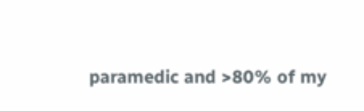paramedic and >80% of my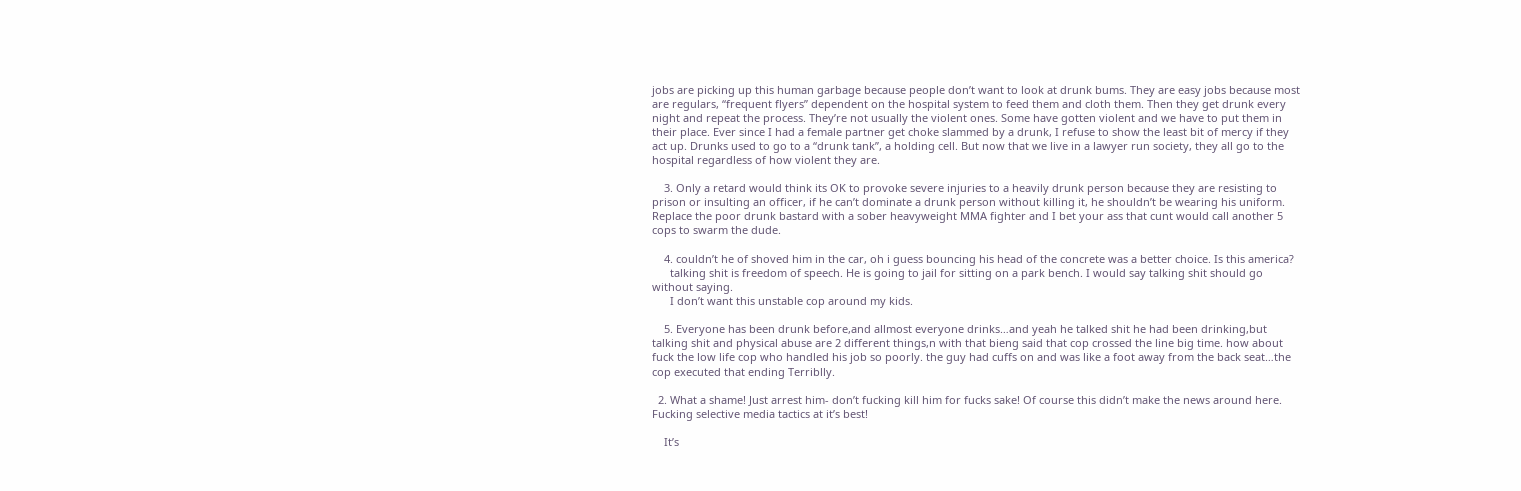jobs are picking up this human garbage because people don’t want to look at drunk bums. They are easy jobs because most are regulars, “frequent flyers” dependent on the hospital system to feed them and cloth them. Then they get drunk every night and repeat the process. They’re not usually the violent ones. Some have gotten violent and we have to put them in their place. Ever since I had a female partner get choke slammed by a drunk, I refuse to show the least bit of mercy if they act up. Drunks used to go to a “drunk tank”, a holding cell. But now that we live in a lawyer run society, they all go to the hospital regardless of how violent they are.

    3. Only a retard would think its OK to provoke severe injuries to a heavily drunk person because they are resisting to prison or insulting an officer, if he can’t dominate a drunk person without killing it, he shouldn’t be wearing his uniform. Replace the poor drunk bastard with a sober heavyweight MMA fighter and I bet your ass that cunt would call another 5 cops to swarm the dude.

    4. couldn’t he of shoved him in the car, oh i guess bouncing his head of the concrete was a better choice. Is this america?
      talking shit is freedom of speech. He is going to jail for sitting on a park bench. I would say talking shit should go without saying.
      I don’t want this unstable cop around my kids.

    5. Everyone has been drunk before,and allmost everyone drinks…and yeah he talked shit he had been drinking,but talking shit and physical abuse are 2 different things,n with that bieng said that cop crossed the line big time. how about fuck the low life cop who handled his job so poorly. the guy had cuffs on and was like a foot away from the back seat…the cop executed that ending Terriblly.

  2. What a shame! Just arrest him- don’t fucking kill him for fucks sake! Of course this didn’t make the news around here. Fucking selective media tactics at it’s best!

    It’s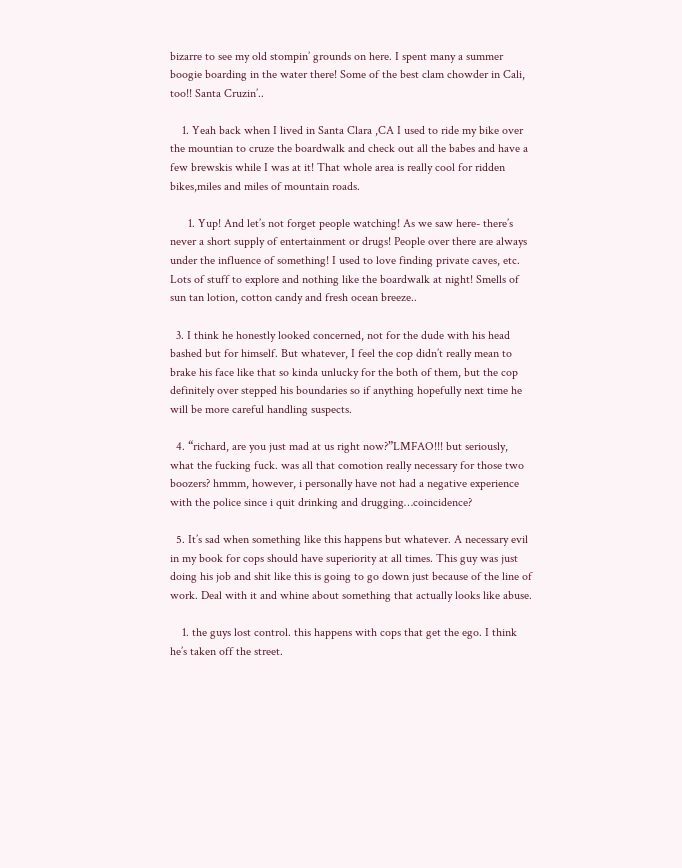bizarre to see my old stompin’ grounds on here. I spent many a summer boogie boarding in the water there! Some of the best clam chowder in Cali, too!! Santa Cruzin’..

    1. Yeah back when I lived in Santa Clara ,CA I used to ride my bike over the mountian to cruze the boardwalk and check out all the babes and have a few brewskis while I was at it! That whole area is really cool for ridden bikes,miles and miles of mountain roads.

      1. Yup! And let’s not forget people watching! As we saw here- there’s never a short supply of entertainment or drugs! People over there are always under the influence of something! I used to love finding private caves, etc. Lots of stuff to explore and nothing like the boardwalk at night! Smells of sun tan lotion, cotton candy and fresh ocean breeze..

  3. I think he honestly looked concerned, not for the dude with his head bashed but for himself. But whatever, I feel the cop didn’t really mean to brake his face like that so kinda unlucky for the both of them, but the cop definitely over stepped his boundaries so if anything hopefully next time he will be more careful handling suspects.

  4. “richard, are you just mad at us right now?”LMFAO!!! but seriously, what the fucking fuck. was all that comotion really necessary for those two boozers? hmmm, however, i personally have not had a negative experience with the police since i quit drinking and drugging…coincidence?

  5. It’s sad when something like this happens but whatever. A necessary evil in my book for cops should have superiority at all times. This guy was just doing his job and shit like this is going to go down just because of the line of work. Deal with it and whine about something that actually looks like abuse.

    1. the guys lost control. this happens with cops that get the ego. I think he’s taken off the street.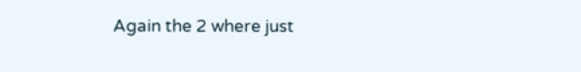Again the 2 where just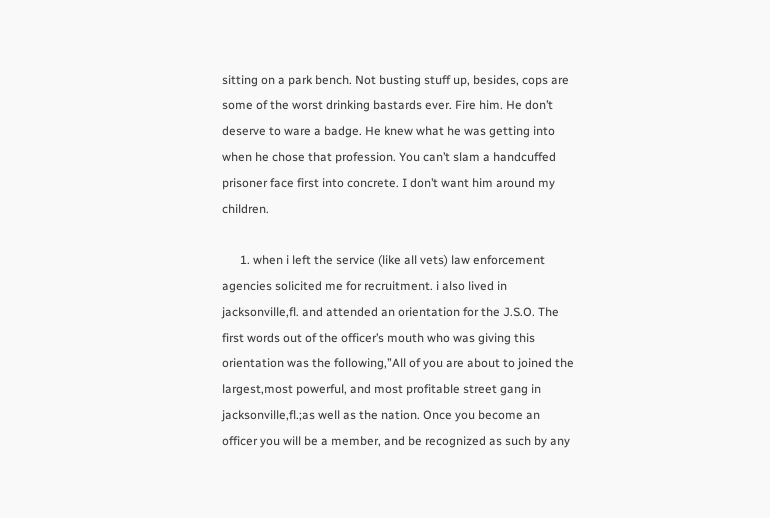sitting on a park bench. Not busting stuff up, besides, cops are some of the worst drinking bastards ever. Fire him. He don’t deserve to ware a badge. He knew what he was getting into when he chose that profession. You can’t slam a handcuffed prisoner face first into concrete. I don’t want him around my children.

      1. when i left the service (like all vets) law enforcement agencies solicited me for recruitment. i also lived in jacksonville,fl. and attended an orientation for the J.S.O. The first words out of the officer’s mouth who was giving this orientation was the following,”All of you are about to joined the largest,most powerful, and most profitable street gang in jacksonville,fl.;as well as the nation. Once you become an officer you will be a member, and be recognized as such by any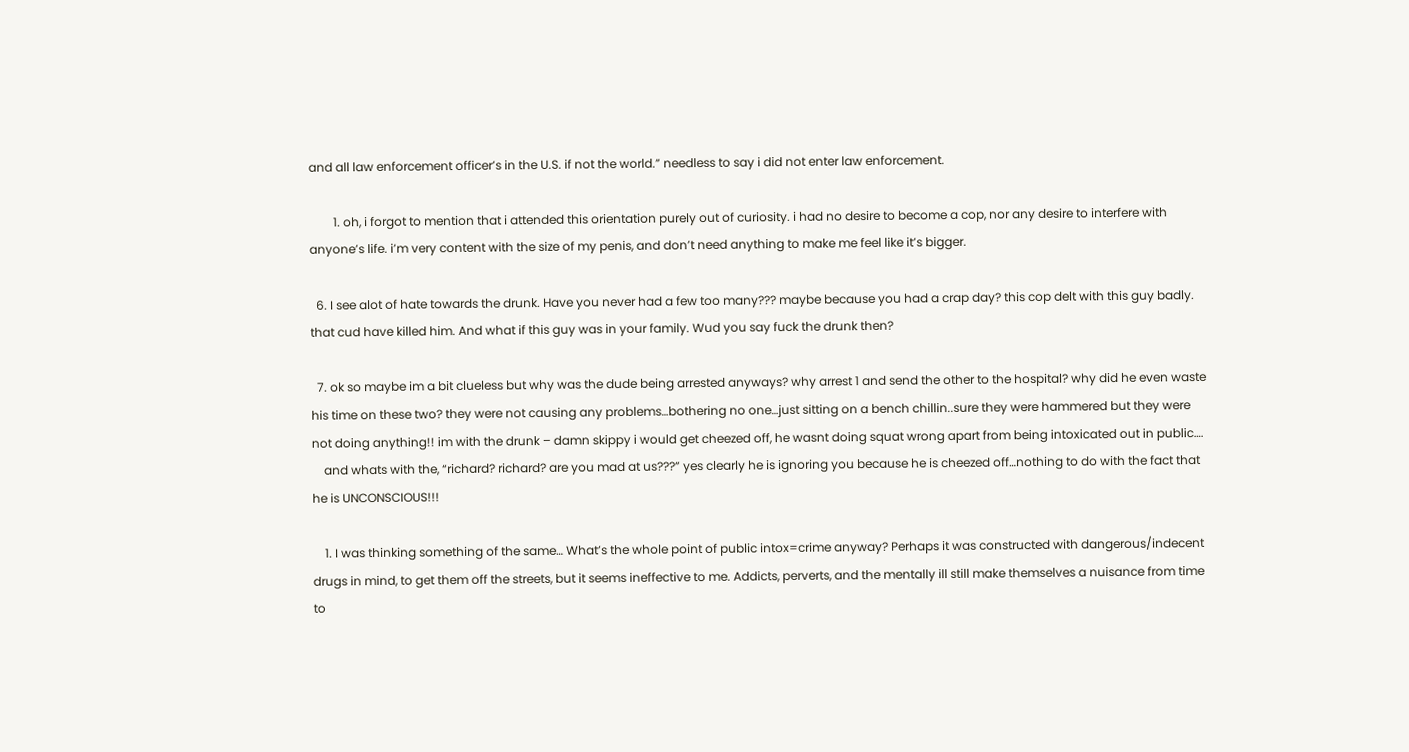and all law enforcement officer’s in the U.S. if not the world.” needless to say i did not enter law enforcement.

        1. oh, i forgot to mention that i attended this orientation purely out of curiosity. i had no desire to become a cop, nor any desire to interfere with anyone’s life. i’m very content with the size of my penis, and don’t need anything to make me feel like it’s bigger.

  6. I see alot of hate towards the drunk. Have you never had a few too many??? maybe because you had a crap day? this cop delt with this guy badly. that cud have killed him. And what if this guy was in your family. Wud you say fuck the drunk then?

  7. ok so maybe im a bit clueless but why was the dude being arrested anyways? why arrest 1 and send the other to the hospital? why did he even waste his time on these two? they were not causing any problems…bothering no one…just sitting on a bench chillin..sure they were hammered but they were not doing anything!! im with the drunk – damn skippy i would get cheezed off, he wasnt doing squat wrong apart from being intoxicated out in public….
    and whats with the, “richard? richard? are you mad at us???” yes clearly he is ignoring you because he is cheezed off…nothing to do with the fact that he is UNCONSCIOUS!!!

    1. I was thinking something of the same… What’s the whole point of public intox=crime anyway? Perhaps it was constructed with dangerous/indecent drugs in mind, to get them off the streets, but it seems ineffective to me. Addicts, perverts, and the mentally ill still make themselves a nuisance from time to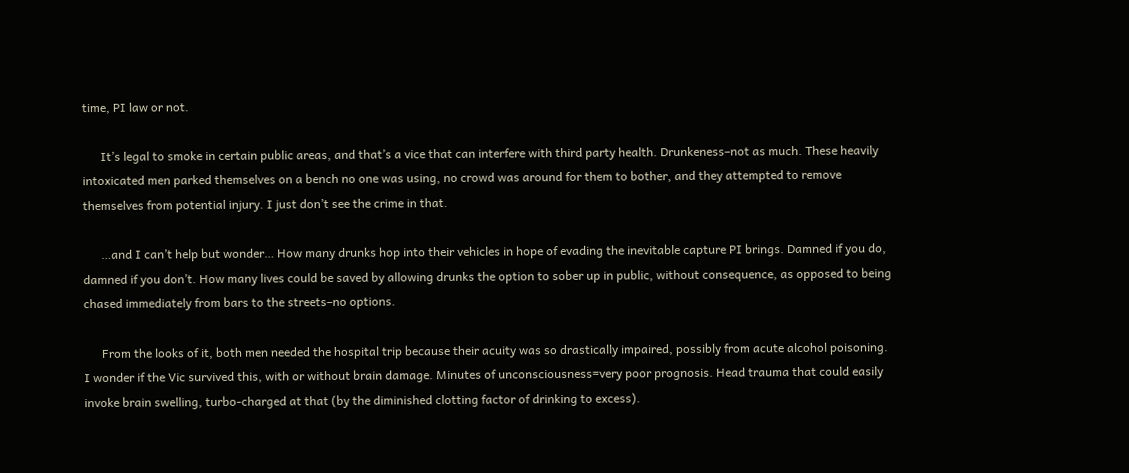time, PI law or not.

      It’s legal to smoke in certain public areas, and that’s a vice that can interfere with third party health. Drunkeness–not as much. These heavily intoxicated men parked themselves on a bench no one was using, no crowd was around for them to bother, and they attempted to remove themselves from potential injury. I just don’t see the crime in that.

      …and I can’t help but wonder… How many drunks hop into their vehicles in hope of evading the inevitable capture PI brings. Damned if you do, damned if you don’t. How many lives could be saved by allowing drunks the option to sober up in public, without consequence, as opposed to being chased immediately from bars to the streets–no options.

      From the looks of it, both men needed the hospital trip because their acuity was so drastically impaired, possibly from acute alcohol poisoning. I wonder if the Vic survived this, with or without brain damage. Minutes of unconsciousness=very poor prognosis. Head trauma that could easily invoke brain swelling, turbo-charged at that (by the diminished clotting factor of drinking to excess).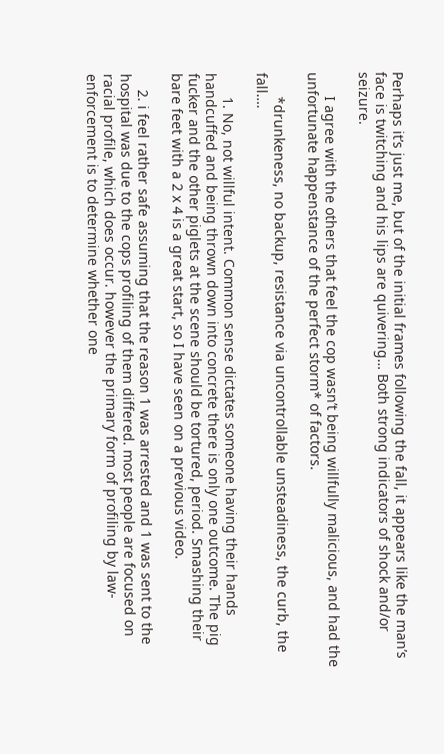Perhaps it’s just me, but of the initial frames following the fall, it appears like the man’s face is twitching and his lips are quivering… Both strong indicators of shock and/or seizure.

      I agree with the others that feel the cop wasn’t being willfully malicious, and had the unfortunate happenstance of the perfect storm* of factors.

      *drunkeness, no backup, resistance via uncontrollable unsteadiness, the curb, the fall….

      1. No, not willful intent. Common sense dictates someone having their hands handcuffed and being thrown down into concrete there is only one outcome. The pig fucker and the other piglets at the scene should be tortured, period. Smashing their bare feet with a 2 x 4 is a great start, so I have seen on a previous video.

    2. i feel rather safe assuming that the reason 1 was arrested and 1 was sent to the hospital was due to the cops profiling of them differed. most people are focused on racial profile, which does occur. however the primary form of profiling by law-enforcement is to determine whether one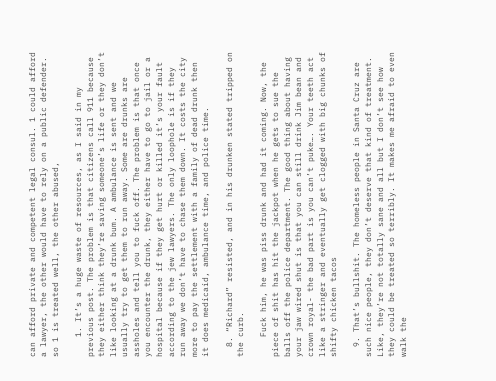can afford private and competent legal consul. 1 could afford a lawyer, the other would have to rely on a public defender. so 1 is treated well, the other abused,

    1. It’s a huge waste of resources, as I said in my previous post. The problem is that citizens call 911 because they either think they’re saving someone’s life or they don’t like looking at a drunk bum. A ambulance is sent and we usually try to get them to run away. Some are drunks are assholes and tell you to fuck off. The problem is that once you encounter the drunk, they either have to go to jail or a hospital because if they get hurt or killed it’s your fault according to the jew lawyers. The only loophole is if they run away we don’t have to chase them down. It costs the city more to pay the settlement with a family of dead drunk then it does medicaid, ambulance time, and police time.

  8. “Richard” resisted, and in his drunken stated tripped on the curb.

    Fuck him, he was piss drunk and had it coming. Now, the piece of shit has hit the jackpot when he gets to sue the balls off the police department. The good thing about having your jaw wired shut is that you can still drink Jim bean and crown royal- the bad part is you can’t puke…. Your teeth act like a stringer and eventually get clogged with big chunks of shifty chicken tacos

  9. That’s bullshit. The homeless people in Santa Cruz are such nice people, they don’t deserve that kind of treatment. Like, they’re not totally sane and all but I don’t see how they could be treated so terribly. It makes me afraid to even walk the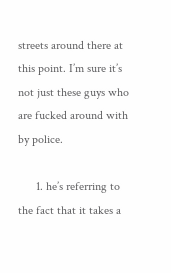streets around there at this point. I’m sure it’s not just these guys who are fucked around with by police.

      1. he’s referring to the fact that it takes a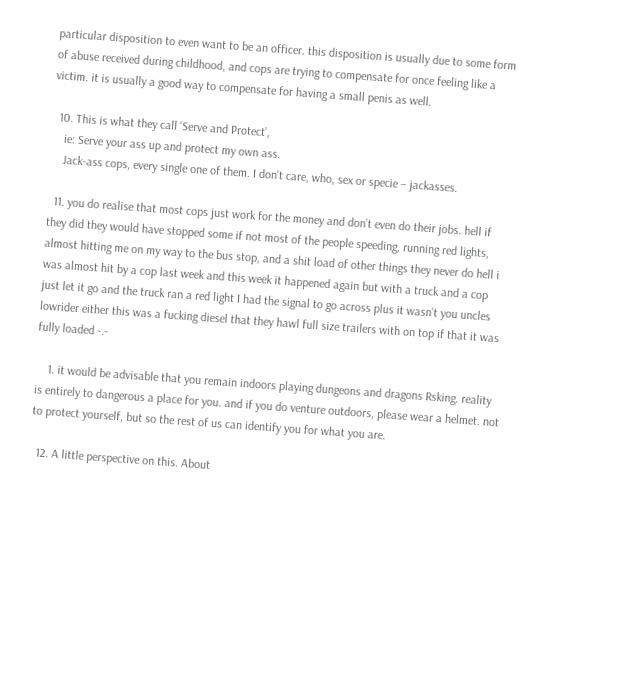particular disposition to even want to be an officer. this disposition is usually due to some form of abuse received during childhood, and cops are trying to compensate for once feeling like a victim. it is usually a good way to compensate for having a small penis as well.

  10. This is what they call ‘Serve and Protect’,
    ie: Serve your ass up and protect my own ass.
    Jack-ass cops, every single one of them. I don’t care, who, sex or specie – jackasses.

  11. you do realise that most cops just work for the money and don’t even do their jobs. hell if they did they would have stopped some if not most of the people speeding, running red lights, almost hitting me on my way to the bus stop, and a shit load of other things they never do hell i was almost hit by a cop last week and this week it happened again but with a truck and a cop just let it go and the truck ran a red light I had the signal to go across plus it wasn’t you uncles lowrider either this was a fucking diesel that they hawl full size trailers with on top if that it was fully loaded -.-

    1. it would be advisable that you remain indoors playing dungeons and dragons Rsking. reality is entirely to dangerous a place for you. and if you do venture outdoors, please wear a helmet. not to protect yourself, but so the rest of us can identify you for what you are.

  12. A little perspective on this. About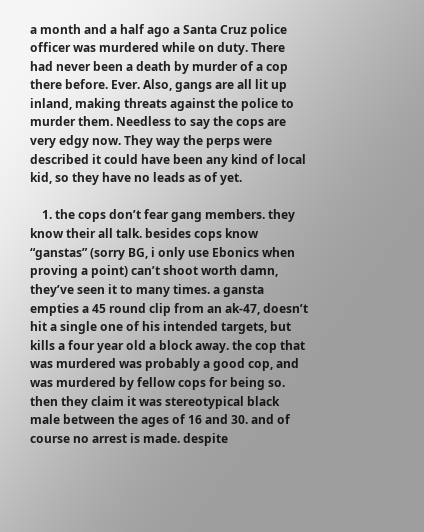a month and a half ago a Santa Cruz police officer was murdered while on duty. There had never been a death by murder of a cop there before. Ever. Also, gangs are all lit up inland, making threats against the police to murder them. Needless to say the cops are very edgy now. They way the perps were described it could have been any kind of local kid, so they have no leads as of yet.

    1. the cops don’t fear gang members. they know their all talk. besides cops know “ganstas” (sorry BG, i only use Ebonics when proving a point) can’t shoot worth damn, they’ve seen it to many times. a gansta empties a 45 round clip from an ak-47, doesn’t hit a single one of his intended targets, but kills a four year old a block away. the cop that was murdered was probably a good cop, and was murdered by fellow cops for being so. then they claim it was stereotypical black male between the ages of 16 and 30. and of course no arrest is made. despite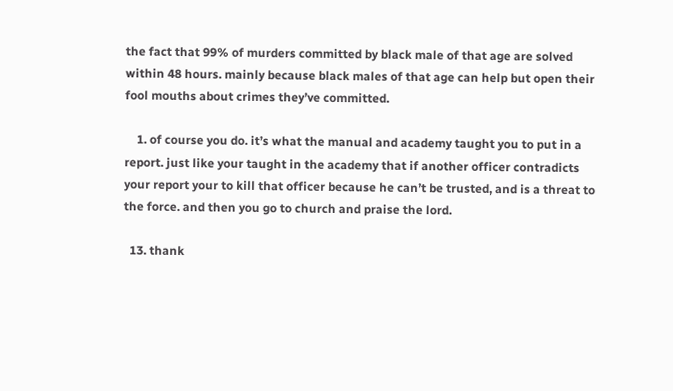the fact that 99% of murders committed by black male of that age are solved within 48 hours. mainly because black males of that age can help but open their fool mouths about crimes they’ve committed.

    1. of course you do. it’s what the manual and academy taught you to put in a report. just like your taught in the academy that if another officer contradicts your report your to kill that officer because he can’t be trusted, and is a threat to the force. and then you go to church and praise the lord.

  13. thank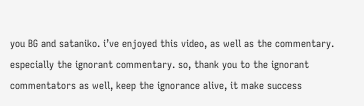you BG and sataniko. i’ve enjoyed this video, as well as the commentary. especially the ignorant commentary. so, thank you to the ignorant commentators as well, keep the ignorance alive, it make success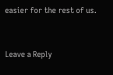easier for the rest of us.


Leave a Reply